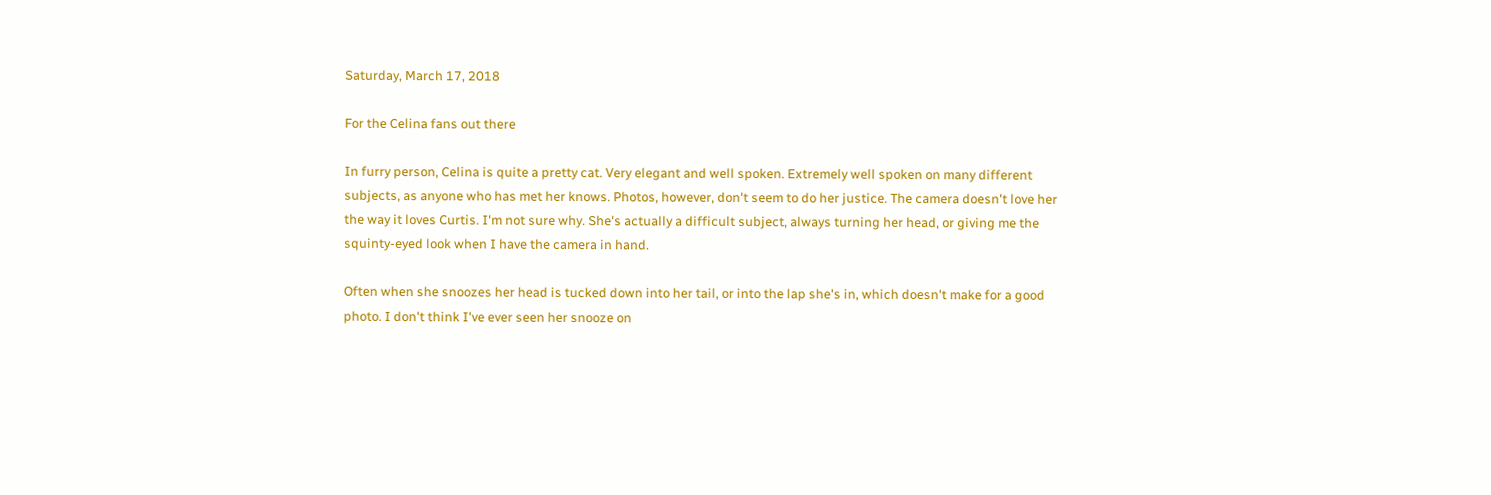Saturday, March 17, 2018

For the Celina fans out there

In furry person, Celina is quite a pretty cat. Very elegant and well spoken. Extremely well spoken on many different subjects, as anyone who has met her knows. Photos, however, don't seem to do her justice. The camera doesn't love her the way it loves Curtis. I'm not sure why. She's actually a difficult subject, always turning her head, or giving me the squinty-eyed look when I have the camera in hand.

Often when she snoozes her head is tucked down into her tail, or into the lap she's in, which doesn't make for a good photo. I don't think I've ever seen her snooze on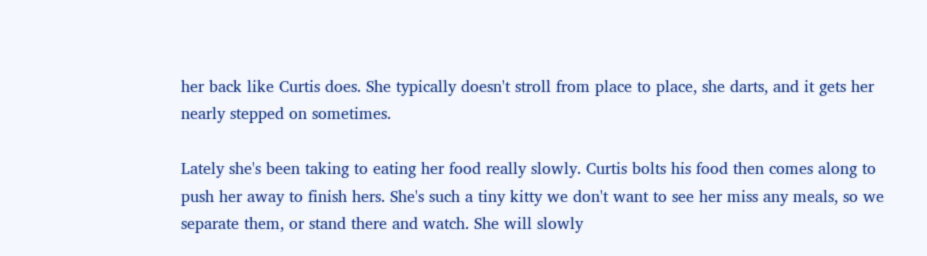her back like Curtis does. She typically doesn't stroll from place to place, she darts, and it gets her nearly stepped on sometimes.

Lately she's been taking to eating her food really slowly. Curtis bolts his food then comes along to push her away to finish hers. She's such a tiny kitty we don't want to see her miss any meals, so we separate them, or stand there and watch. She will slowly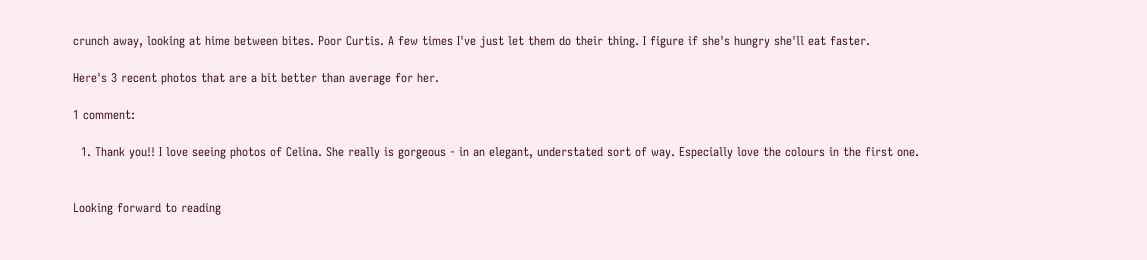crunch away, looking at hime between bites. Poor Curtis. A few times I've just let them do their thing. I figure if she's hungry she'll eat faster.

Here's 3 recent photos that are a bit better than average for her.

1 comment:

  1. Thank you!! I love seeing photos of Celina. She really is gorgeous - in an elegant, understated sort of way. Especially love the colours in the first one.


Looking forward to reading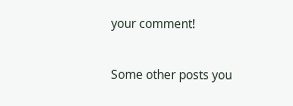your comment!

Some other posts you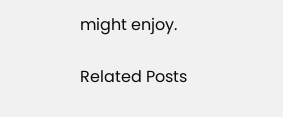might enjoy.

Related Posts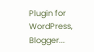Plugin for WordPress, Blogger...